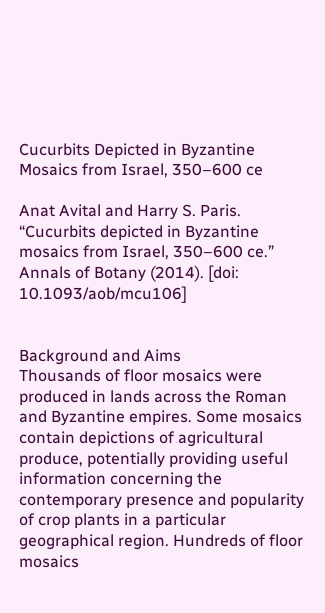Cucurbits Depicted in Byzantine Mosaics from Israel, 350–600 ce

Anat Avital and Harry S. Paris. “Cucurbits depicted in Byzantine mosaics from Israel, 350–600 ce.” Annals of Botany (2014). [doi: 10.1093/aob/mcu106]


Background and Aims
Thousands of floor mosaics were produced in lands across the Roman and Byzantine empires. Some mosaics contain depictions of agricultural produce, potentially providing useful information concerning the contemporary presence and popularity of crop plants in a particular geographical region. Hundreds of floor mosaics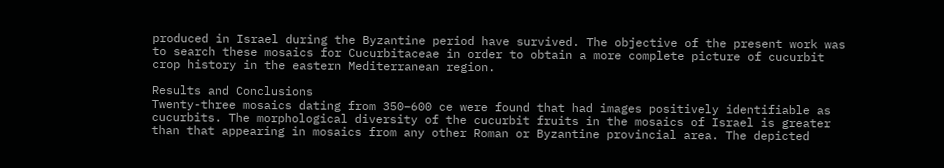produced in Israel during the Byzantine period have survived. The objective of the present work was to search these mosaics for Cucurbitaceae in order to obtain a more complete picture of cucurbit crop history in the eastern Mediterranean region.

Results and Conclusions
Twenty-three mosaics dating from 350–600 ce were found that had images positively identifiable as cucurbits. The morphological diversity of the cucurbit fruits in the mosaics of Israel is greater than that appearing in mosaics from any other Roman or Byzantine provincial area. The depicted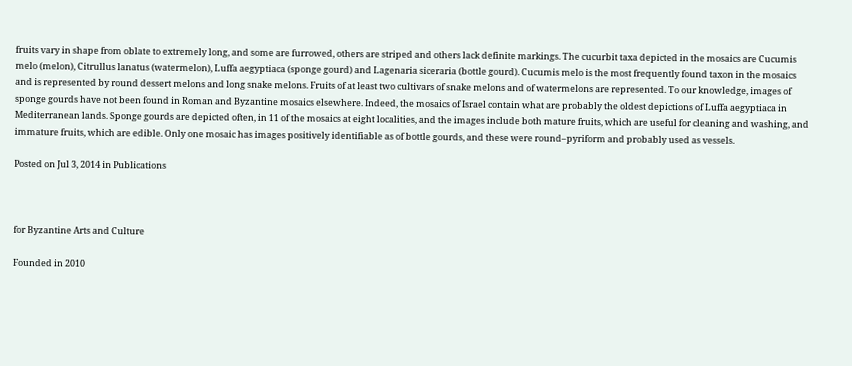fruits vary in shape from oblate to extremely long, and some are furrowed, others are striped and others lack definite markings. The cucurbit taxa depicted in the mosaics are Cucumis melo (melon), Citrullus lanatus (watermelon), Luffa aegyptiaca (sponge gourd) and Lagenaria siceraria (bottle gourd). Cucumis melo is the most frequently found taxon in the mosaics and is represented by round dessert melons and long snake melons. Fruits of at least two cultivars of snake melons and of watermelons are represented. To our knowledge, images of sponge gourds have not been found in Roman and Byzantine mosaics elsewhere. Indeed, the mosaics of Israel contain what are probably the oldest depictions of Luffa aegyptiaca in Mediterranean lands. Sponge gourds are depicted often, in 11 of the mosaics at eight localities, and the images include both mature fruits, which are useful for cleaning and washing, and immature fruits, which are edible. Only one mosaic has images positively identifiable as of bottle gourds, and these were round–pyriform and probably used as vessels.

Posted on Jul 3, 2014 in Publications



for Byzantine Arts and Culture

Founded in 2010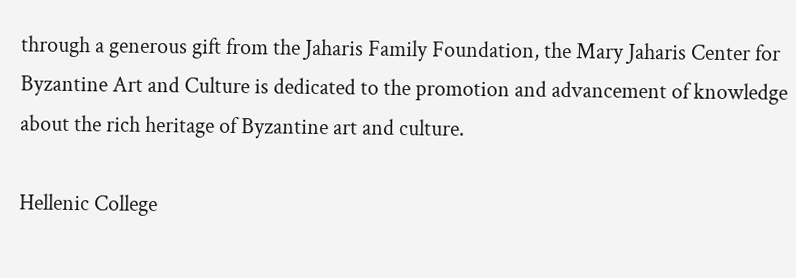through a generous gift from the Jaharis Family Foundation, the Mary Jaharis Center for Byzantine Art and Culture is dedicated to the promotion and advancement of knowledge about the rich heritage of Byzantine art and culture.

Hellenic College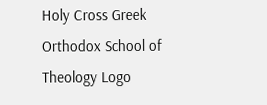Holy Cross Greek Orthodox School of Theology Logo